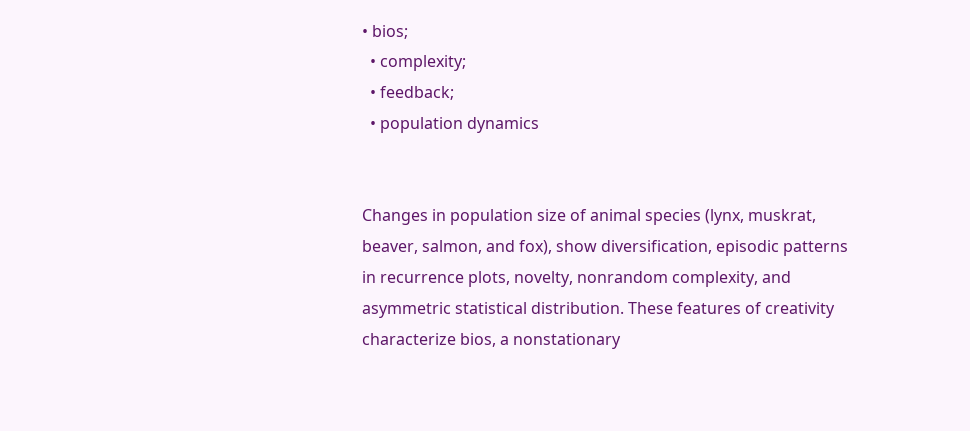• bios;
  • complexity;
  • feedback;
  • population dynamics


Changes in population size of animal species (lynx, muskrat, beaver, salmon, and fox), show diversification, episodic patterns in recurrence plots, novelty, nonrandom complexity, and asymmetric statistical distribution. These features of creativity characterize bios, a nonstationary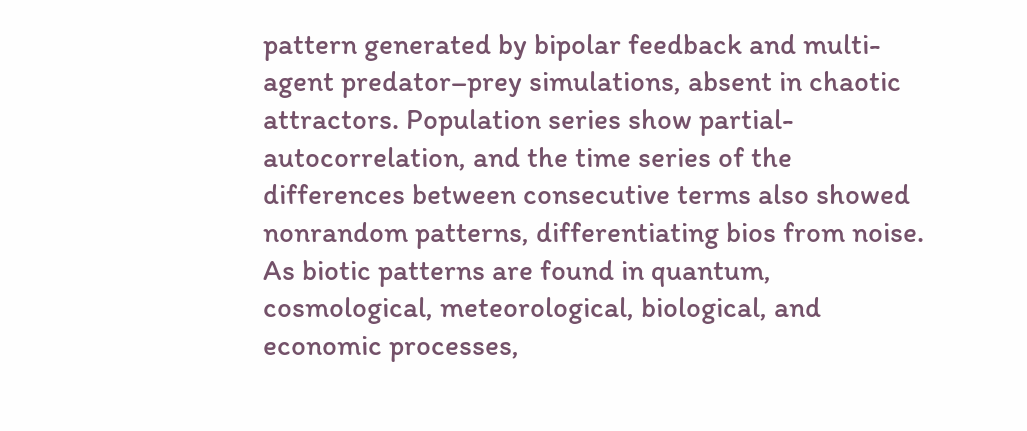pattern generated by bipolar feedback and multi-agent predator–prey simulations, absent in chaotic attractors. Population series show partial-autocorrelation, and the time series of the differences between consecutive terms also showed nonrandom patterns, differentiating bios from noise. As biotic patterns are found in quantum, cosmological, meteorological, biological, and economic processes,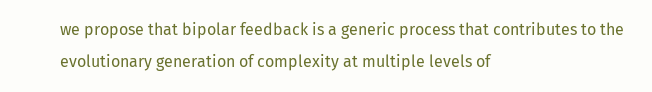we propose that bipolar feedback is a generic process that contributes to the evolutionary generation of complexity at multiple levels of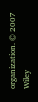organization. © 2007 Wiley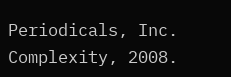Periodicals, Inc. Complexity, 2008.